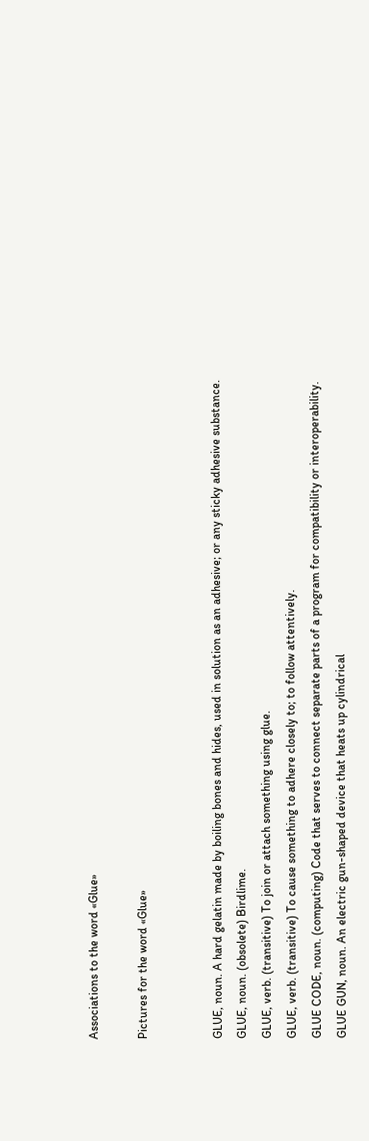Associations to the word «Glue»

Pictures for the word «Glue»


GLUE, noun. A hard gelatin made by boiling bones and hides, used in solution as an adhesive; or any sticky adhesive substance.
GLUE, noun. (obsolete) Birdlime.
GLUE, verb. (transitive) To join or attach something using glue.
GLUE, verb. (transitive) To cause something to adhere closely to; to follow attentively.
GLUE CODE, noun. (computing) Code that serves to connect separate parts of a program for compatibility or interoperability.
GLUE GUN, noun. An electric gun-shaped device that heats up cylindrical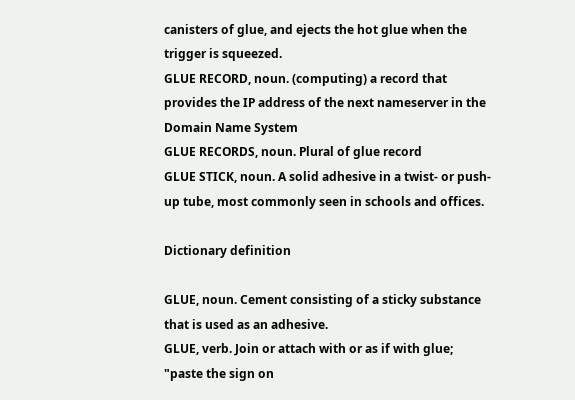canisters of glue, and ejects the hot glue when the trigger is squeezed.
GLUE RECORD, noun. (computing) a record that provides the IP address of the next nameserver in the Domain Name System
GLUE RECORDS, noun. Plural of glue record
GLUE STICK, noun. A solid adhesive in a twist- or push-up tube, most commonly seen in schools and offices.

Dictionary definition

GLUE, noun. Cement consisting of a sticky substance that is used as an adhesive.
GLUE, verb. Join or attach with or as if with glue; "paste the sign on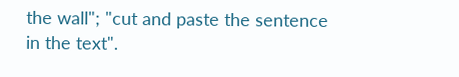the wall"; "cut and paste the sentence in the text".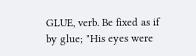GLUE, verb. Be fixed as if by glue; "His eyes were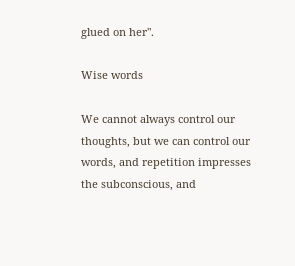glued on her".

Wise words

We cannot always control our thoughts, but we can control our words, and repetition impresses the subconscious, and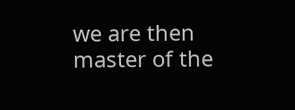we are then master of the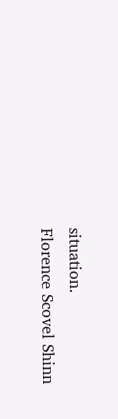situation.
Florence Scovel Shinn